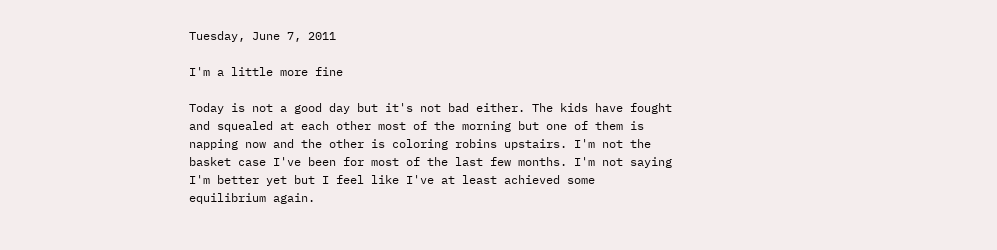Tuesday, June 7, 2011

I'm a little more fine

Today is not a good day but it's not bad either. The kids have fought and squealed at each other most of the morning but one of them is napping now and the other is coloring robins upstairs. I'm not the basket case I've been for most of the last few months. I'm not saying I'm better yet but I feel like I've at least achieved some equilibrium again.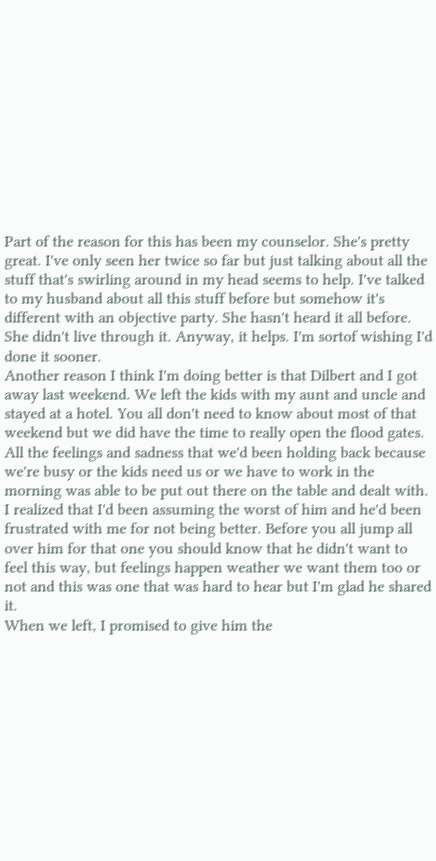Part of the reason for this has been my counselor. She's pretty great. I've only seen her twice so far but just talking about all the stuff that's swirling around in my head seems to help. I've talked to my husband about all this stuff before but somehow it's different with an objective party. She hasn't heard it all before. She didn't live through it. Anyway, it helps. I'm sortof wishing I'd done it sooner.
Another reason I think I'm doing better is that Dilbert and I got away last weekend. We left the kids with my aunt and uncle and stayed at a hotel. You all don't need to know about most of that weekend but we did have the time to really open the flood gates. All the feelings and sadness that we'd been holding back because we're busy or the kids need us or we have to work in the morning was able to be put out there on the table and dealt with. I realized that I'd been assuming the worst of him and he'd been frustrated with me for not being better. Before you all jump all over him for that one you should know that he didn't want to feel this way, but feelings happen weather we want them too or not and this was one that was hard to hear but I'm glad he shared it.
When we left, I promised to give him the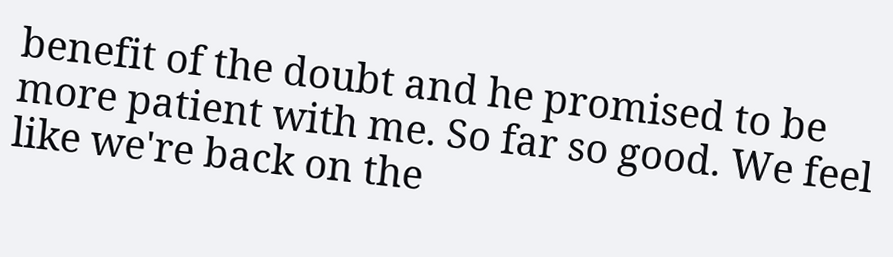benefit of the doubt and he promised to be more patient with me. So far so good. We feel like we're back on the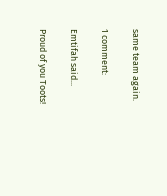same team again.

1 comment:

Emtifah said...

Proud of you Toots!